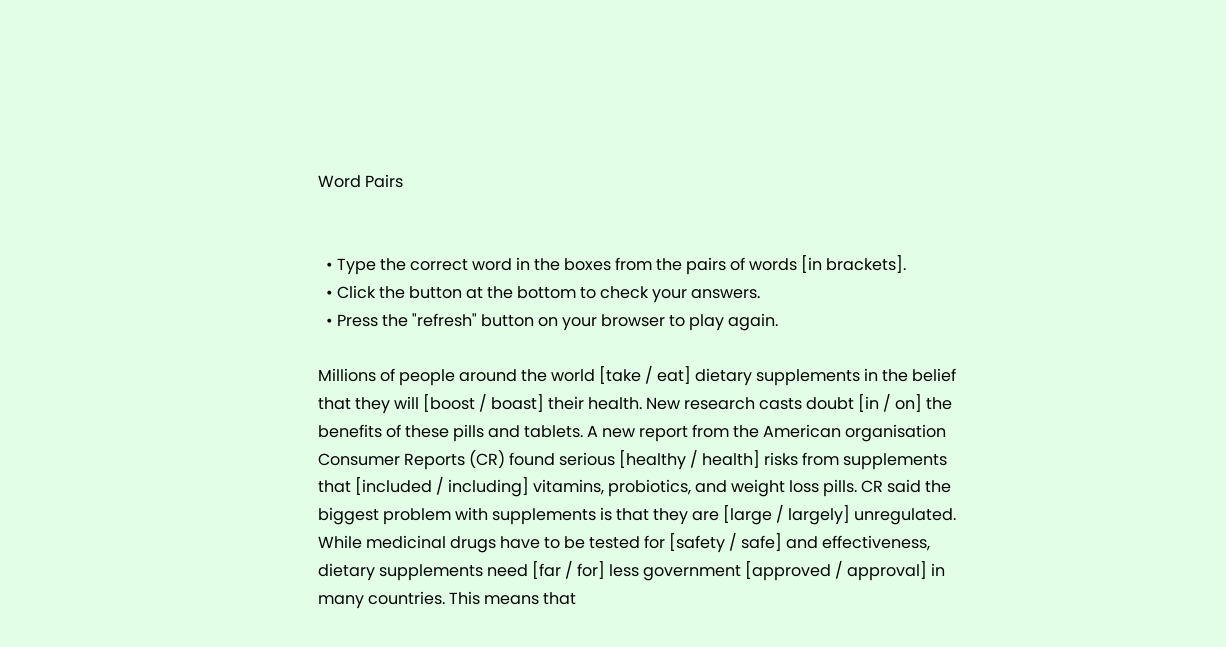Word Pairs


  • Type the correct word in the boxes from the pairs of words [in brackets].
  • Click the button at the bottom to check your answers.
  • Press the "refresh" button on your browser to play again.

Millions of people around the world [take / eat] dietary supplements in the belief that they will [boost / boast] their health. New research casts doubt [in / on] the benefits of these pills and tablets. A new report from the American organisation Consumer Reports (CR) found serious [healthy / health] risks from supplements that [included / including] vitamins, probiotics, and weight loss pills. CR said the biggest problem with supplements is that they are [large / largely] unregulated. While medicinal drugs have to be tested for [safety / safe] and effectiveness, dietary supplements need [far / for] less government [approved / approval] in many countries. This means that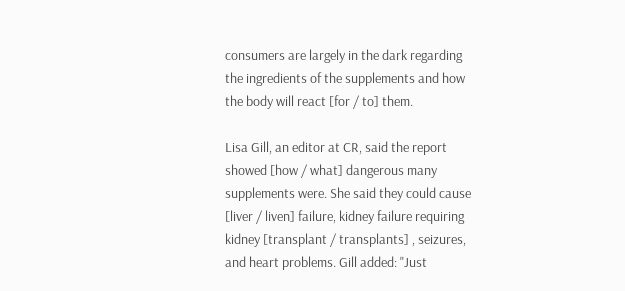consumers are largely in the dark regarding the ingredients of the supplements and how the body will react [for / to] them.

Lisa Gill, an editor at CR, said the report showed [how / what] dangerous many supplements were. She said they could cause [liver / liven] failure, kidney failure requiring kidney [transplant / transplants] , seizures, and heart problems. Gill added: "Just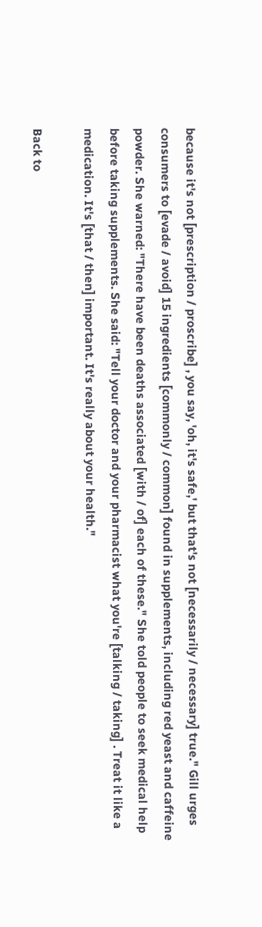because it's not [prescription / proscribe] , you say, 'oh, it's safe,' but that's not [necessarily / necessary] true." Gill urges consumers to [evade / avoid] 15 ingredients [commonly / common] found in supplements, including red yeast and caffeine powder. She warned: "There have been deaths associated [with / of] each of these." She told people to seek medical help before taking supplements. She said: "Tell your doctor and your pharmacist what you're [talking / taking] . Treat it like a medication. It's [that / then] important. It's really about your health."

Back to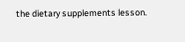the dietary supplements lesson.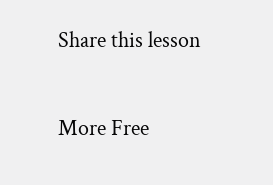Share this lesson

More Free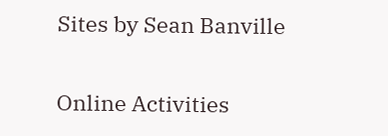Sites by Sean Banville

Online Activities